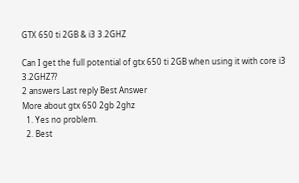GTX 650 ti 2GB & i3 3.2GHZ

Can I get the full potential of gtx 650 ti 2GB when using it with core i3 3.2GHZ??
2 answers Last reply Best Answer
More about gtx 650 2gb 2ghz
  1. Yes no problem.
  2. Best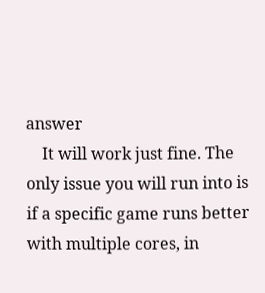answer
    It will work just fine. The only issue you will run into is if a specific game runs better with multiple cores, in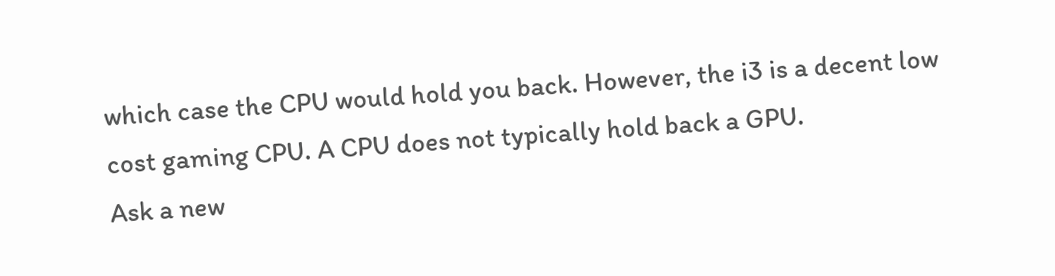which case the CPU would hold you back. However, the i3 is a decent low cost gaming CPU. A CPU does not typically hold back a GPU.
Ask a new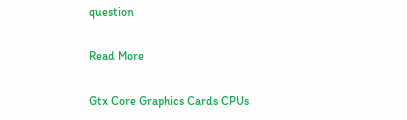question

Read More

Gtx Core Graphics Cards CPUs